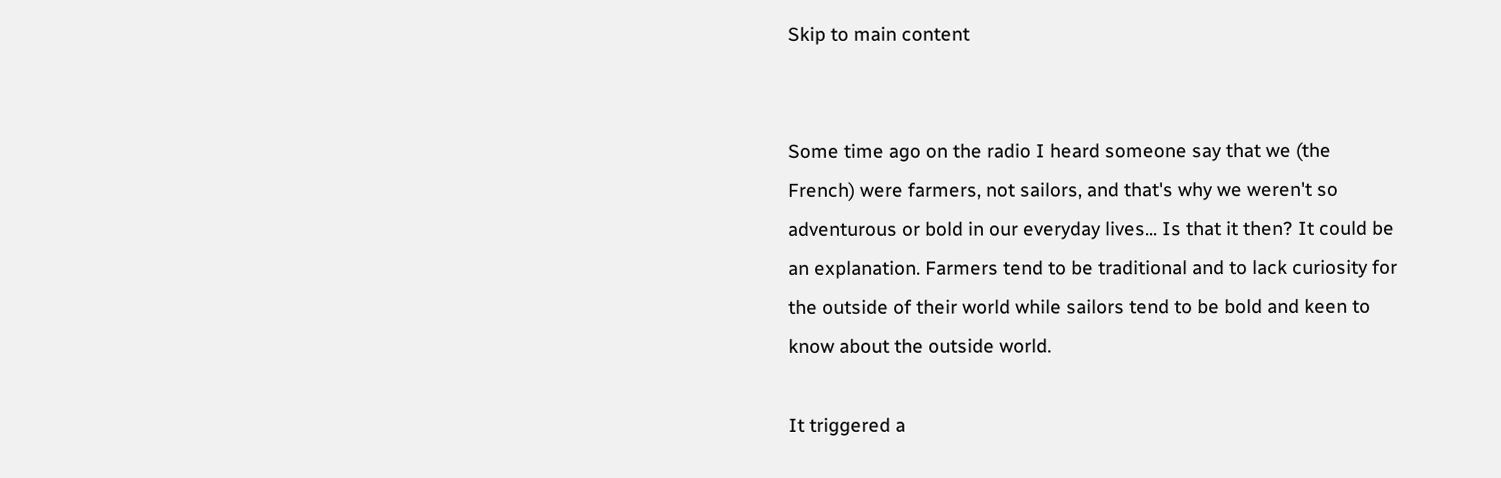Skip to main content


Some time ago on the radio I heard someone say that we (the French) were farmers, not sailors, and that's why we weren't so adventurous or bold in our everyday lives... Is that it then? It could be an explanation. Farmers tend to be traditional and to lack curiosity for the outside of their world while sailors tend to be bold and keen to know about the outside world.

It triggered a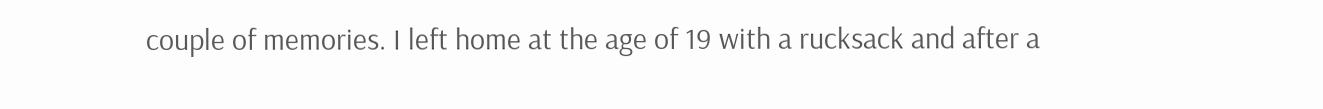couple of memories. I left home at the age of 19 with a rucksack and after a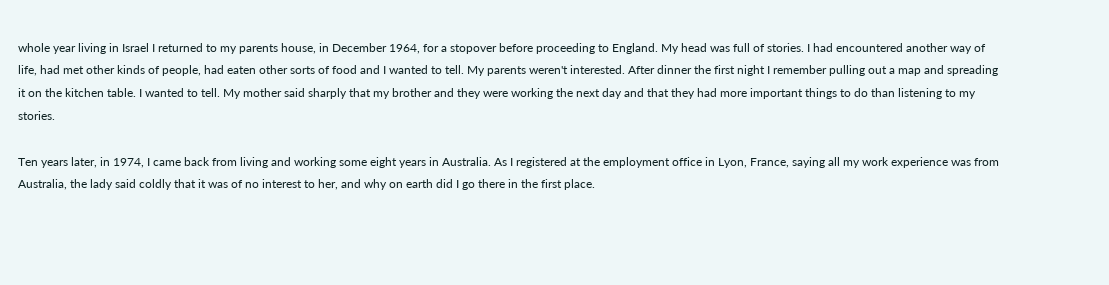whole year living in Israel I returned to my parents house, in December 1964, for a stopover before proceeding to England. My head was full of stories. I had encountered another way of life, had met other kinds of people, had eaten other sorts of food and I wanted to tell. My parents weren't interested. After dinner the first night I remember pulling out a map and spreading it on the kitchen table. I wanted to tell. My mother said sharply that my brother and they were working the next day and that they had more important things to do than listening to my stories.

Ten years later, in 1974, I came back from living and working some eight years in Australia. As I registered at the employment office in Lyon, France, saying all my work experience was from Australia, the lady said coldly that it was of no interest to her, and why on earth did I go there in the first place.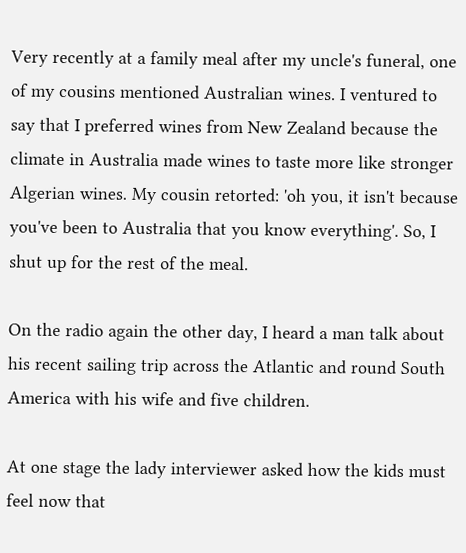Very recently at a family meal after my uncle's funeral, one of my cousins mentioned Australian wines. I ventured to say that I preferred wines from New Zealand because the climate in Australia made wines to taste more like stronger Algerian wines. My cousin retorted: 'oh you, it isn't because you've been to Australia that you know everything'. So, I shut up for the rest of the meal.

On the radio again the other day, I heard a man talk about his recent sailing trip across the Atlantic and round South America with his wife and five children.

At one stage the lady interviewer asked how the kids must feel now that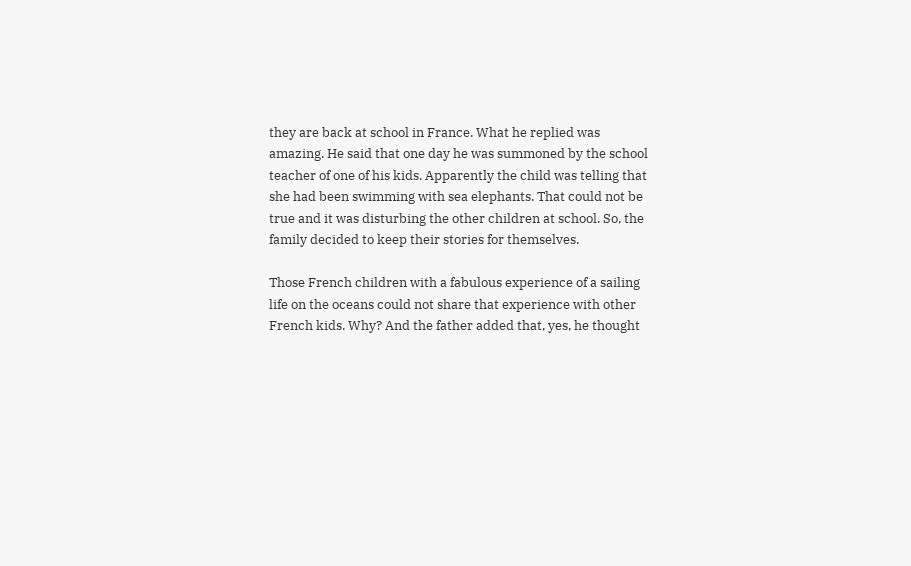they are back at school in France. What he replied was amazing. He said that one day he was summoned by the school teacher of one of his kids. Apparently the child was telling that she had been swimming with sea elephants. That could not be true and it was disturbing the other children at school. So, the family decided to keep their stories for themselves.

Those French children with a fabulous experience of a sailing life on the oceans could not share that experience with other French kids. Why? And the father added that, yes, he thought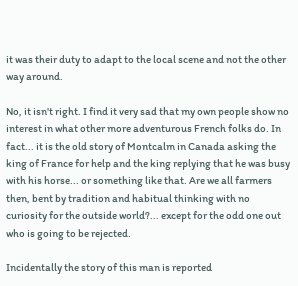it was their duty to adapt to the local scene and not the other way around.

No, it isn't right. I find it very sad that my own people show no interest in what other more adventurous French folks do. In fact... it is the old story of Montcalm in Canada asking the king of France for help and the king replying that he was busy with his horse... or something like that. Are we all farmers then, bent by tradition and habitual thinking with no curiosity for the outside world?... except for the odd one out who is going to be rejected.

Incidentally the story of this man is reported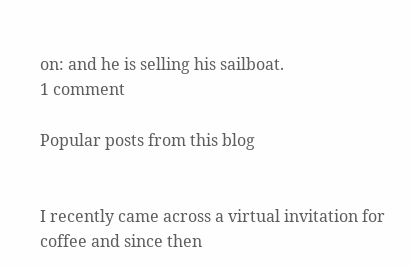on: and he is selling his sailboat.
1 comment

Popular posts from this blog


I recently came across a virtual invitation for coffee and since then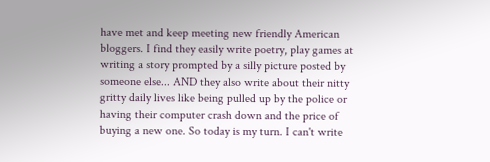have met and keep meeting new friendly American bloggers. I find they easily write poetry, play games at writing a story prompted by a silly picture posted by someone else... AND they also write about their nitty gritty daily lives like being pulled up by the police or having their computer crash down and the price of buying a new one. So today is my turn. I can't write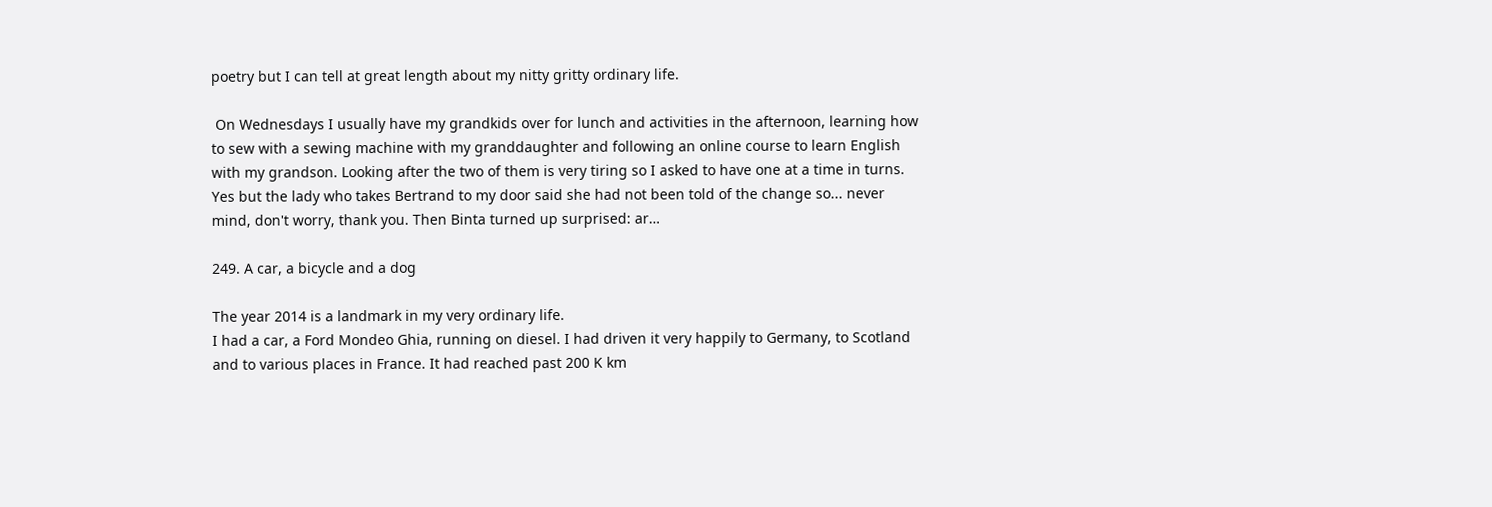poetry but I can tell at great length about my nitty gritty ordinary life.

 On Wednesdays I usually have my grandkids over for lunch and activities in the afternoon, learning how to sew with a sewing machine with my granddaughter and following an online course to learn English with my grandson. Looking after the two of them is very tiring so I asked to have one at a time in turns. Yes but the lady who takes Bertrand to my door said she had not been told of the change so... never mind, don't worry, thank you. Then Binta turned up surprised: ar…

249. A car, a bicycle and a dog

The year 2014 is a landmark in my very ordinary life.
I had a car, a Ford Mondeo Ghia, running on diesel. I had driven it very happily to Germany, to Scotland and to various places in France. It had reached past 200 K km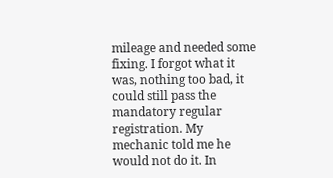mileage and needed some fixing. I forgot what it was, nothing too bad, it could still pass the mandatory regular registration. My mechanic told me he would not do it. In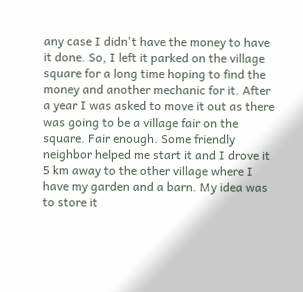any case I didn't have the money to have it done. So, I left it parked on the village square for a long time hoping to find the money and another mechanic for it. After a year I was asked to move it out as there was going to be a village fair on the square. Fair enough. Some friendly neighbor helped me start it and I drove it 5 km away to the other village where I have my garden and a barn. My idea was to store it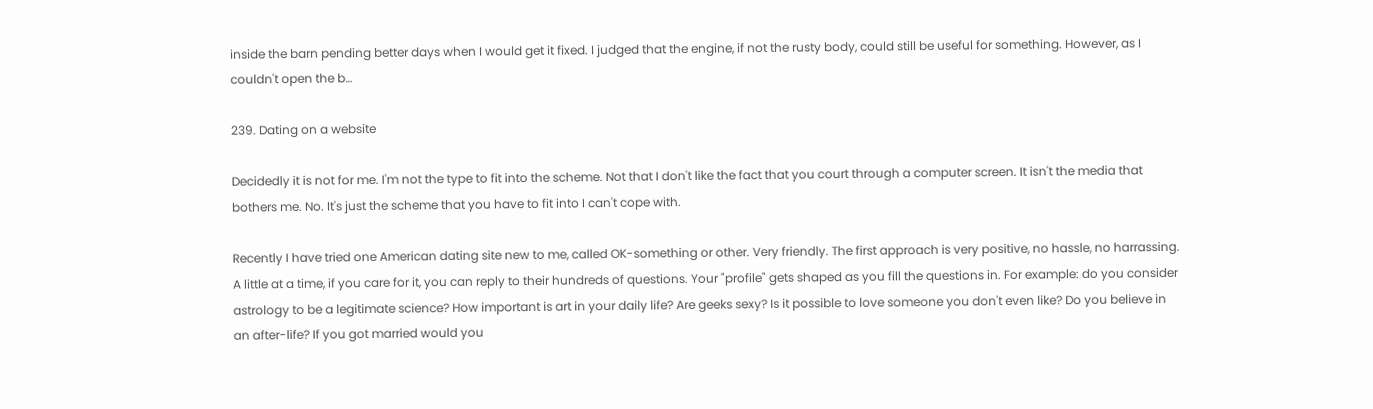inside the barn pending better days when I would get it fixed. I judged that the engine, if not the rusty body, could still be useful for something. However, as I couldn't open the b…

239. Dating on a website

Decidedly it is not for me. I'm not the type to fit into the scheme. Not that I don't like the fact that you court through a computer screen. It isn't the media that bothers me. No. It's just the scheme that you have to fit into I can't cope with.

Recently I have tried one American dating site new to me, called OK-something or other. Very friendly. The first approach is very positive, no hassle, no harrassing. A little at a time, if you care for it, you can reply to their hundreds of questions. Your "profile" gets shaped as you fill the questions in. For example: do you consider astrology to be a legitimate science? How important is art in your daily life? Are geeks sexy? Is it possible to love someone you don't even like? Do you believe in an after-life? If you got married would you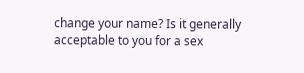change your name? Is it generally acceptable to you for a sex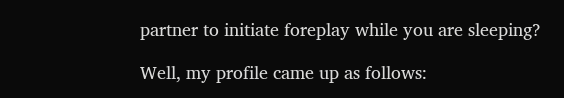partner to initiate foreplay while you are sleeping?

Well, my profile came up as follows: